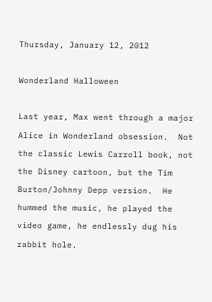Thursday, January 12, 2012

Wonderland Halloween

Last year, Max went through a major Alice in Wonderland obsession.  Not the classic Lewis Carroll book, not the Disney cartoon, but the Tim Burton/Johnny Depp version.  He hummed the music, he played the video game, he endlessly dug his rabbit hole.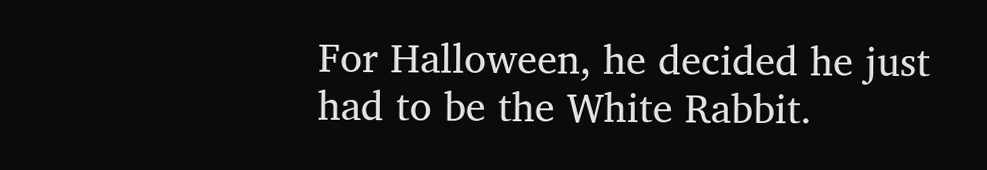For Halloween, he decided he just had to be the White Rabbit.